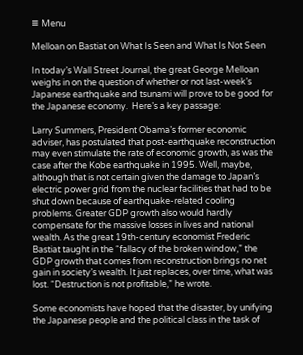≡ Menu

Melloan on Bastiat on What Is Seen and What Is Not Seen

In today’s Wall Street Journal, the great George Melloan weighs in on the question of whether or not last-week’s Japanese earthquake and tsunami will prove to be good for the Japanese economy.  Here’s a key passage:

Larry Summers, President Obama’s former economic adviser, has postulated that post-earthquake reconstruction may even stimulate the rate of economic growth, as was the case after the Kobe earthquake in 1995. Well, maybe, although that is not certain given the damage to Japan’s electric power grid from the nuclear facilities that had to be shut down because of earthquake-related cooling problems. Greater GDP growth also would hardly compensate for the massive losses in lives and national wealth. As the great 19th-century economist Frederic Bastiat taught in the “fallacy of the broken window,” the GDP growth that comes from reconstruction brings no net gain in society’s wealth. It just replaces, over time, what was lost. “Destruction is not profitable,” he wrote.

Some economists have hoped that the disaster, by unifying the Japanese people and the political class in the task of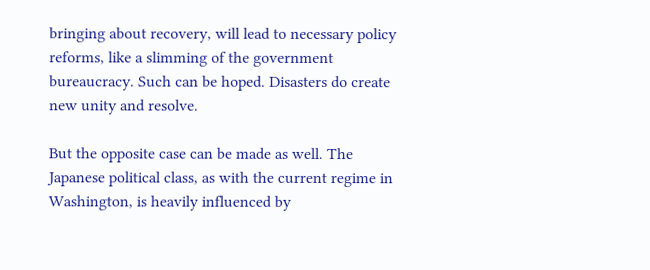bringing about recovery, will lead to necessary policy reforms, like a slimming of the government bureaucracy. Such can be hoped. Disasters do create new unity and resolve.

But the opposite case can be made as well. The Japanese political class, as with the current regime in Washington, is heavily influenced by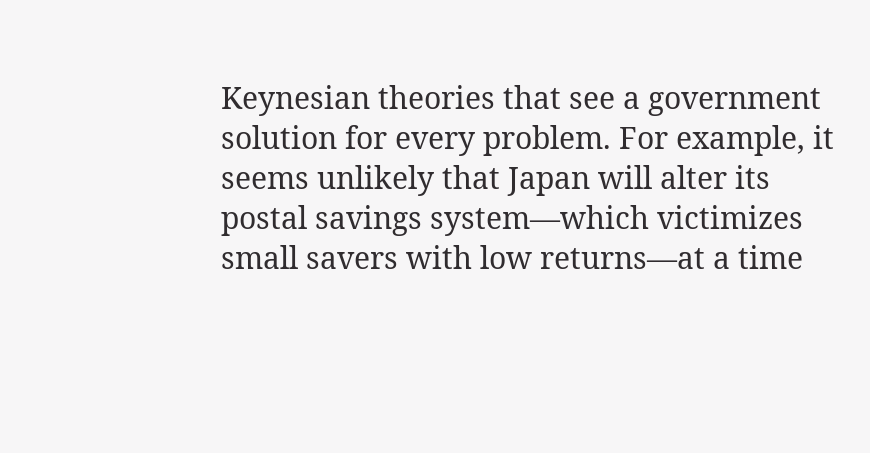Keynesian theories that see a government solution for every problem. For example, it seems unlikely that Japan will alter its postal savings system—which victimizes small savers with low returns—at a time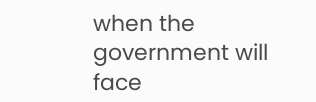when the government will face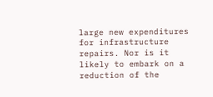large new expenditures for infrastructure repairs. Nor is it likely to embark on a reduction of the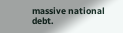massive national debt.